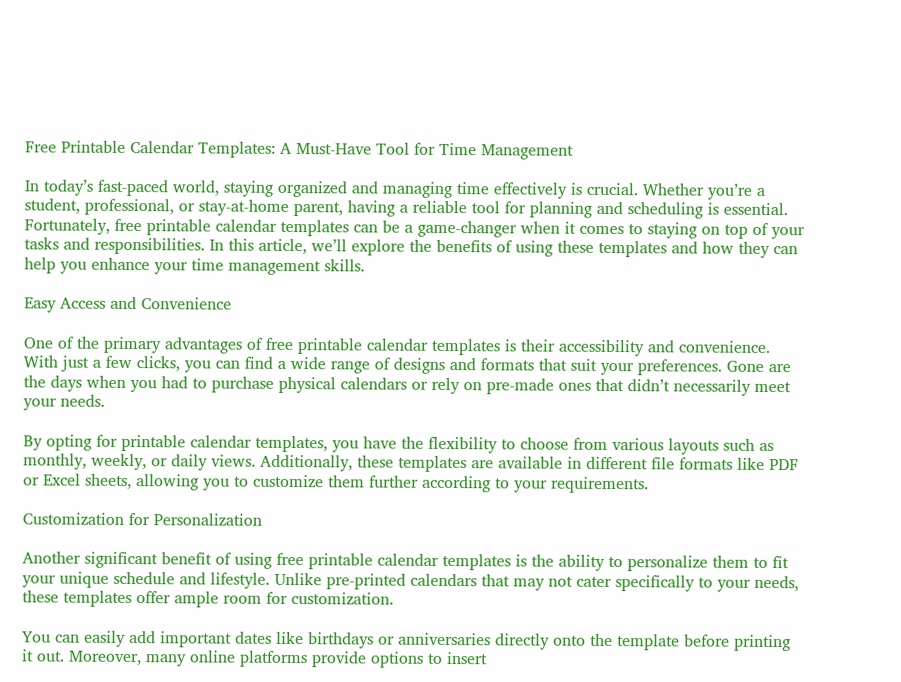Free Printable Calendar Templates: A Must-Have Tool for Time Management

In today’s fast-paced world, staying organized and managing time effectively is crucial. Whether you’re a student, professional, or stay-at-home parent, having a reliable tool for planning and scheduling is essential. Fortunately, free printable calendar templates can be a game-changer when it comes to staying on top of your tasks and responsibilities. In this article, we’ll explore the benefits of using these templates and how they can help you enhance your time management skills.

Easy Access and Convenience

One of the primary advantages of free printable calendar templates is their accessibility and convenience. With just a few clicks, you can find a wide range of designs and formats that suit your preferences. Gone are the days when you had to purchase physical calendars or rely on pre-made ones that didn’t necessarily meet your needs.

By opting for printable calendar templates, you have the flexibility to choose from various layouts such as monthly, weekly, or daily views. Additionally, these templates are available in different file formats like PDF or Excel sheets, allowing you to customize them further according to your requirements.

Customization for Personalization

Another significant benefit of using free printable calendar templates is the ability to personalize them to fit your unique schedule and lifestyle. Unlike pre-printed calendars that may not cater specifically to your needs, these templates offer ample room for customization.

You can easily add important dates like birthdays or anniversaries directly onto the template before printing it out. Moreover, many online platforms provide options to insert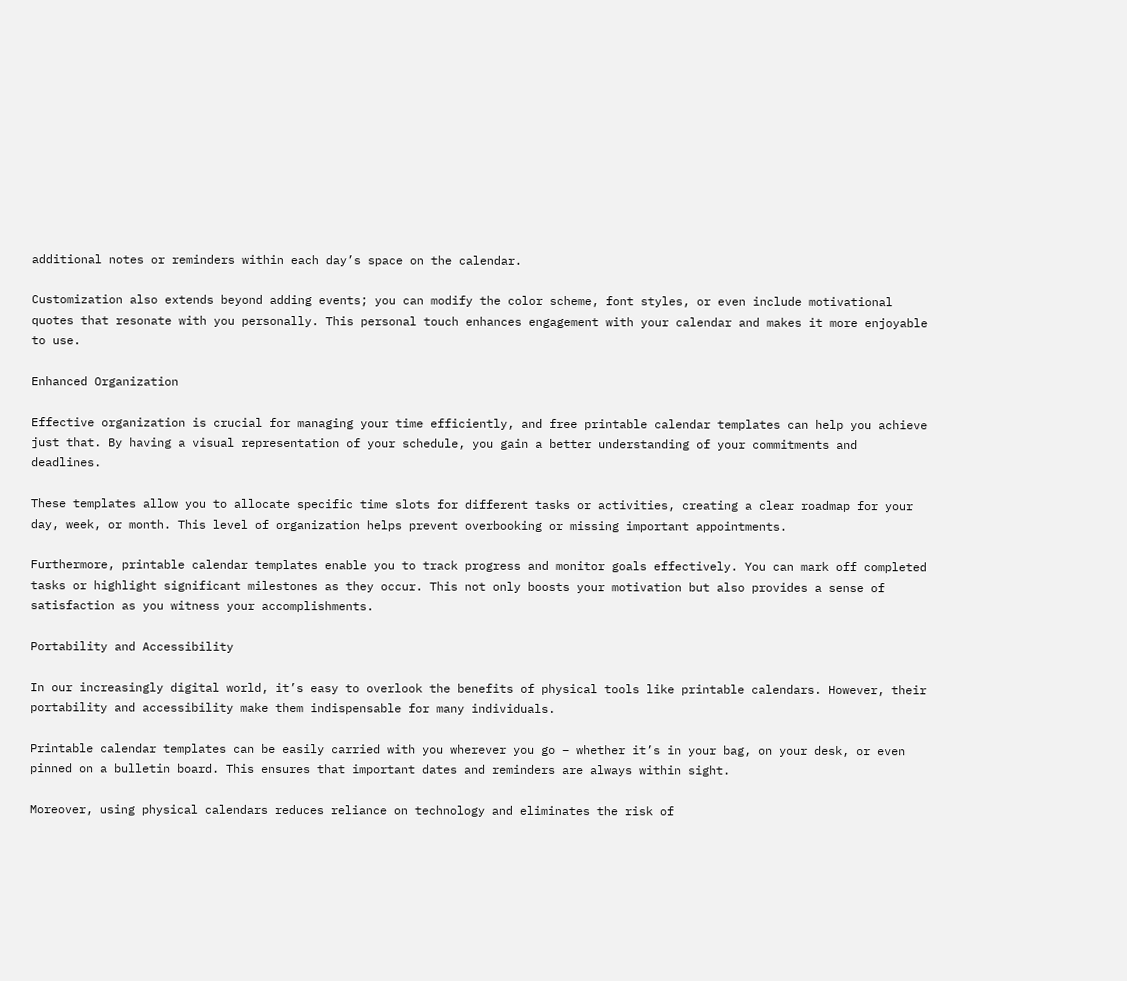additional notes or reminders within each day’s space on the calendar.

Customization also extends beyond adding events; you can modify the color scheme, font styles, or even include motivational quotes that resonate with you personally. This personal touch enhances engagement with your calendar and makes it more enjoyable to use.

Enhanced Organization

Effective organization is crucial for managing your time efficiently, and free printable calendar templates can help you achieve just that. By having a visual representation of your schedule, you gain a better understanding of your commitments and deadlines.

These templates allow you to allocate specific time slots for different tasks or activities, creating a clear roadmap for your day, week, or month. This level of organization helps prevent overbooking or missing important appointments.

Furthermore, printable calendar templates enable you to track progress and monitor goals effectively. You can mark off completed tasks or highlight significant milestones as they occur. This not only boosts your motivation but also provides a sense of satisfaction as you witness your accomplishments.

Portability and Accessibility

In our increasingly digital world, it’s easy to overlook the benefits of physical tools like printable calendars. However, their portability and accessibility make them indispensable for many individuals.

Printable calendar templates can be easily carried with you wherever you go – whether it’s in your bag, on your desk, or even pinned on a bulletin board. This ensures that important dates and reminders are always within sight.

Moreover, using physical calendars reduces reliance on technology and eliminates the risk of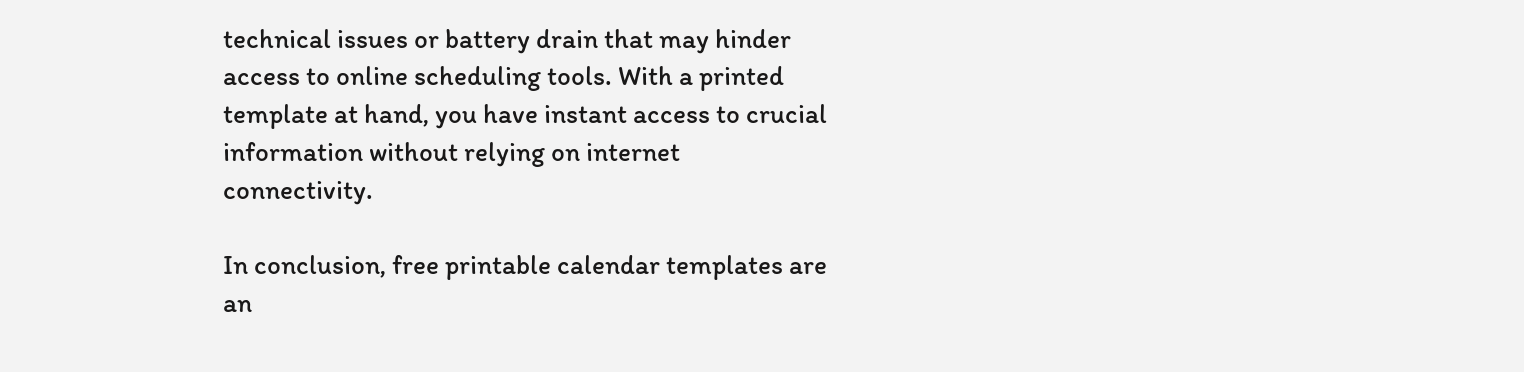technical issues or battery drain that may hinder access to online scheduling tools. With a printed template at hand, you have instant access to crucial information without relying on internet connectivity.

In conclusion, free printable calendar templates are an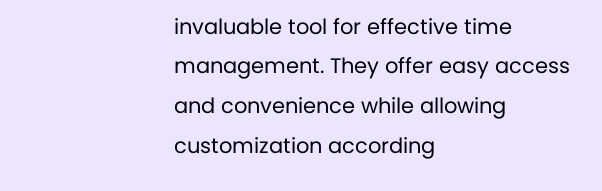invaluable tool for effective time management. They offer easy access and convenience while allowing customization according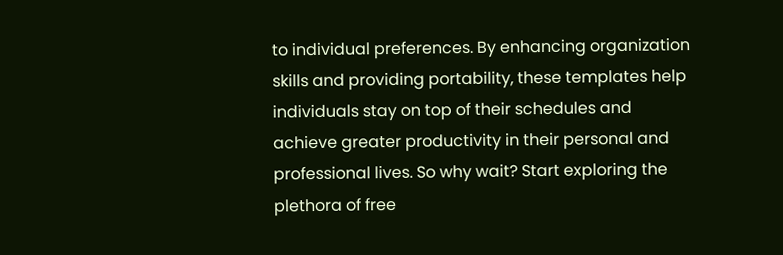to individual preferences. By enhancing organization skills and providing portability, these templates help individuals stay on top of their schedules and achieve greater productivity in their personal and professional lives. So why wait? Start exploring the plethora of free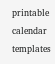printable calendar templates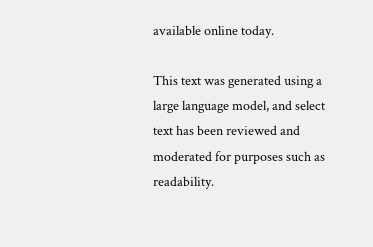available online today.

This text was generated using a large language model, and select text has been reviewed and moderated for purposes such as readability.